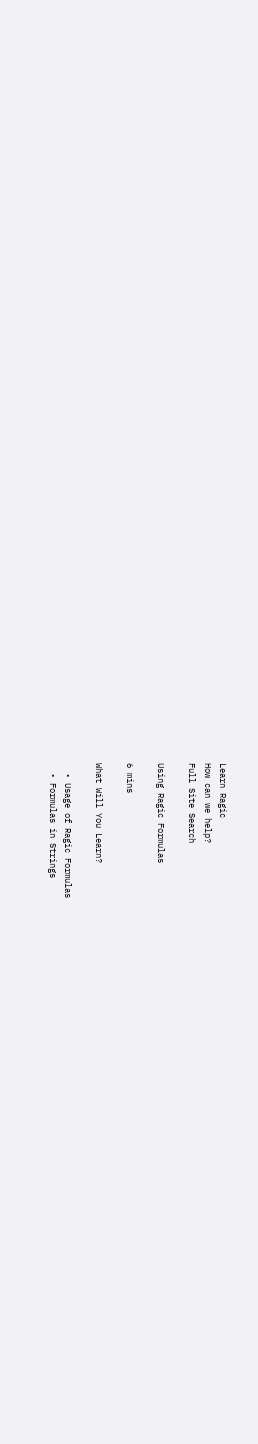Learn Ragic
How can we help?
Full Site Search

Using Ragic Formulas

6 mins

What Will You Learn?

  • Usage of Ragic Formulas
  • Formulas in Strings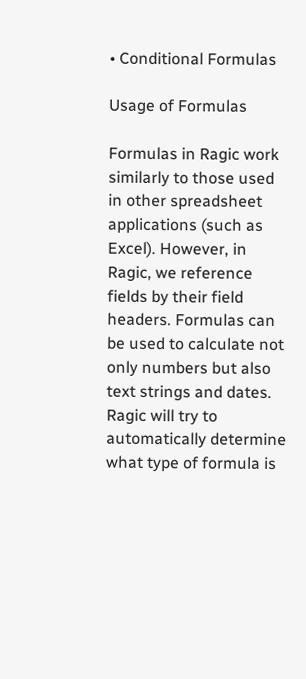• Conditional Formulas

Usage of Formulas

Formulas in Ragic work similarly to those used in other spreadsheet applications (such as Excel). However, in Ragic, we reference fields by their field headers. Formulas can be used to calculate not only numbers but also text strings and dates. Ragic will try to automatically determine what type of formula is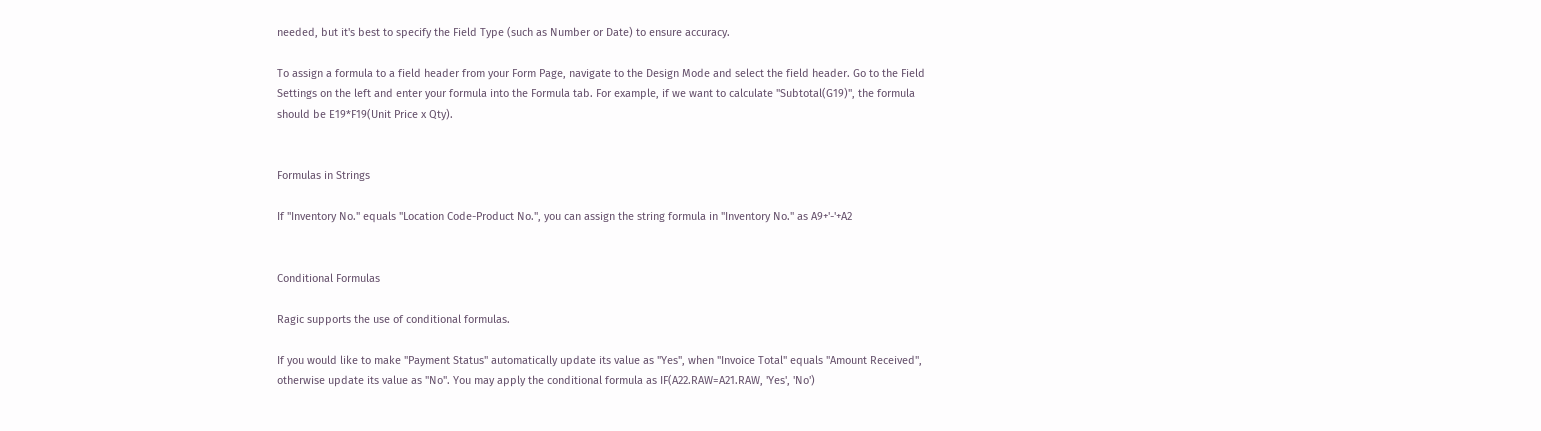needed, but it's best to specify the Field Type (such as Number or Date) to ensure accuracy.

To assign a formula to a field header from your Form Page, navigate to the Design Mode and select the field header. Go to the Field Settings on the left and enter your formula into the Formula tab. For example, if we want to calculate "Subtotal(G19)", the formula should be E19*F19(Unit Price x Qty).


Formulas in Strings

If "Inventory No." equals "Location Code-Product No.", you can assign the string formula in "Inventory No." as A9+'-'+A2


Conditional Formulas

Ragic supports the use of conditional formulas.

If you would like to make "Payment Status" automatically update its value as "Yes", when "Invoice Total" equals "Amount Received", otherwise update its value as "No". You may apply the conditional formula as IF(A22.RAW=A21.RAW, 'Yes', 'No')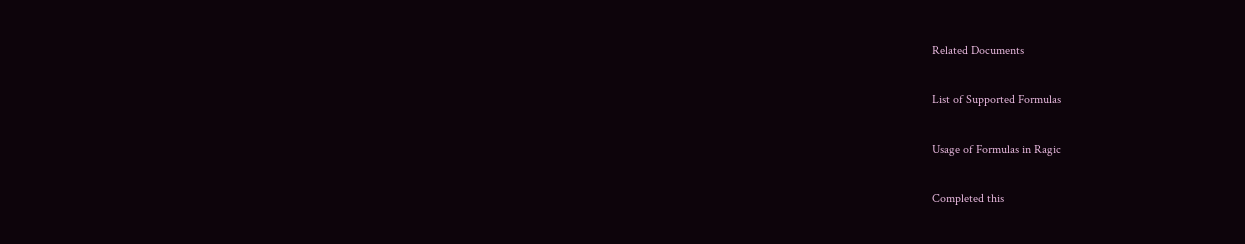Related Documents

List of Supported Formulas

Usage of Formulas in Ragic

Completed this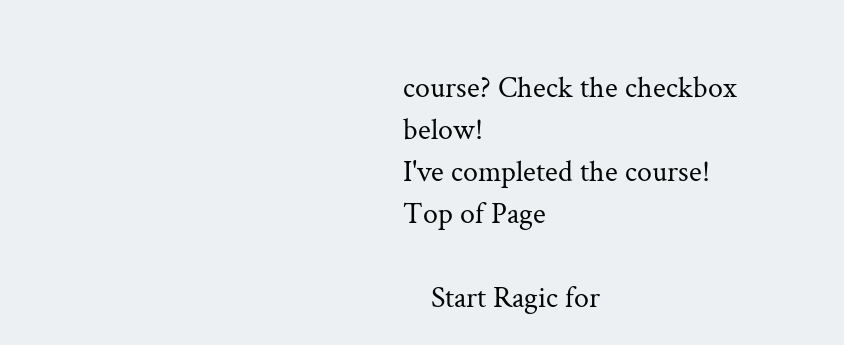course? Check the checkbox below!
I've completed the course!
Top of Page

    Start Ragic for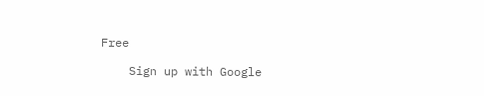Free

    Sign up with Google